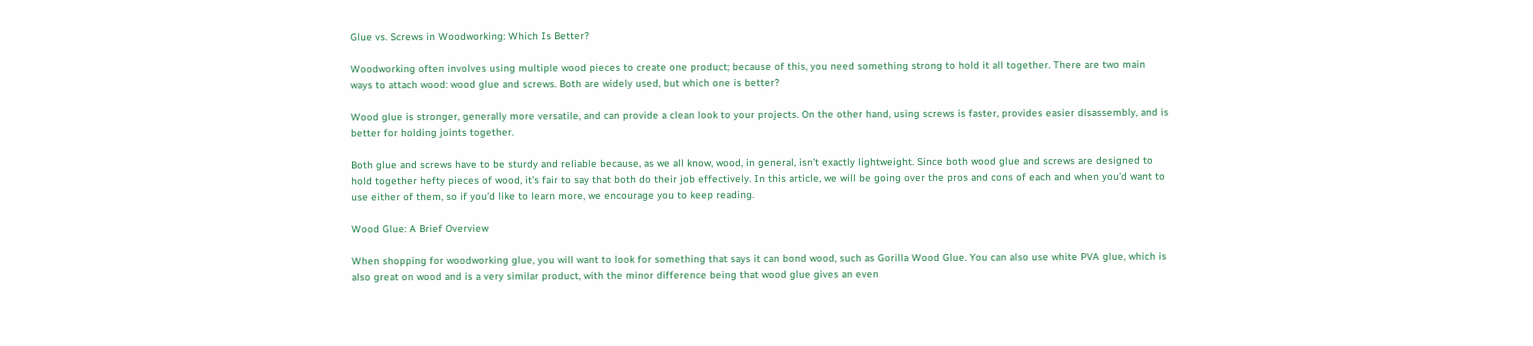Glue vs. Screws in Woodworking: Which Is Better?

Woodworking often involves using multiple wood pieces to create one product; because of this, you need something strong to hold it all together. There are two main ways to attach wood: wood glue and screws. Both are widely used, but which one is better?

Wood glue is stronger, generally more versatile, and can provide a clean look to your projects. On the other hand, using screws is faster, provides easier disassembly, and is better for holding joints together.

Both glue and screws have to be sturdy and reliable because, as we all know, wood, in general, isn’t exactly lightweight. Since both wood glue and screws are designed to hold together hefty pieces of wood, it’s fair to say that both do their job effectively. In this article, we will be going over the pros and cons of each and when you’d want to use either of them, so if you’d like to learn more, we encourage you to keep reading.

Wood Glue: A Brief Overview

When shopping for woodworking glue, you will want to look for something that says it can bond wood, such as Gorilla Wood Glue. You can also use white PVA glue, which is also great on wood and is a very similar product, with the minor difference being that wood glue gives an even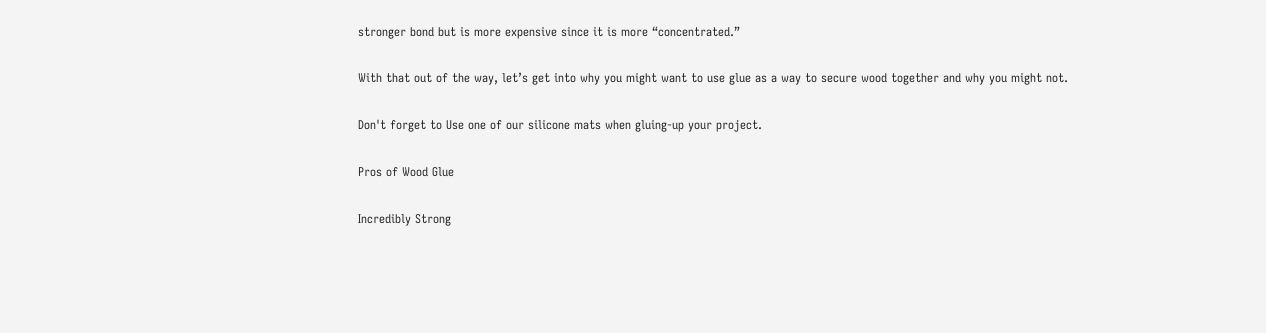stronger bond but is more expensive since it is more “concentrated.”

With that out of the way, let’s get into why you might want to use glue as a way to secure wood together and why you might not.

Don't forget to Use one of our silicone mats when gluing-up your project.

Pros of Wood Glue

Incredibly Strong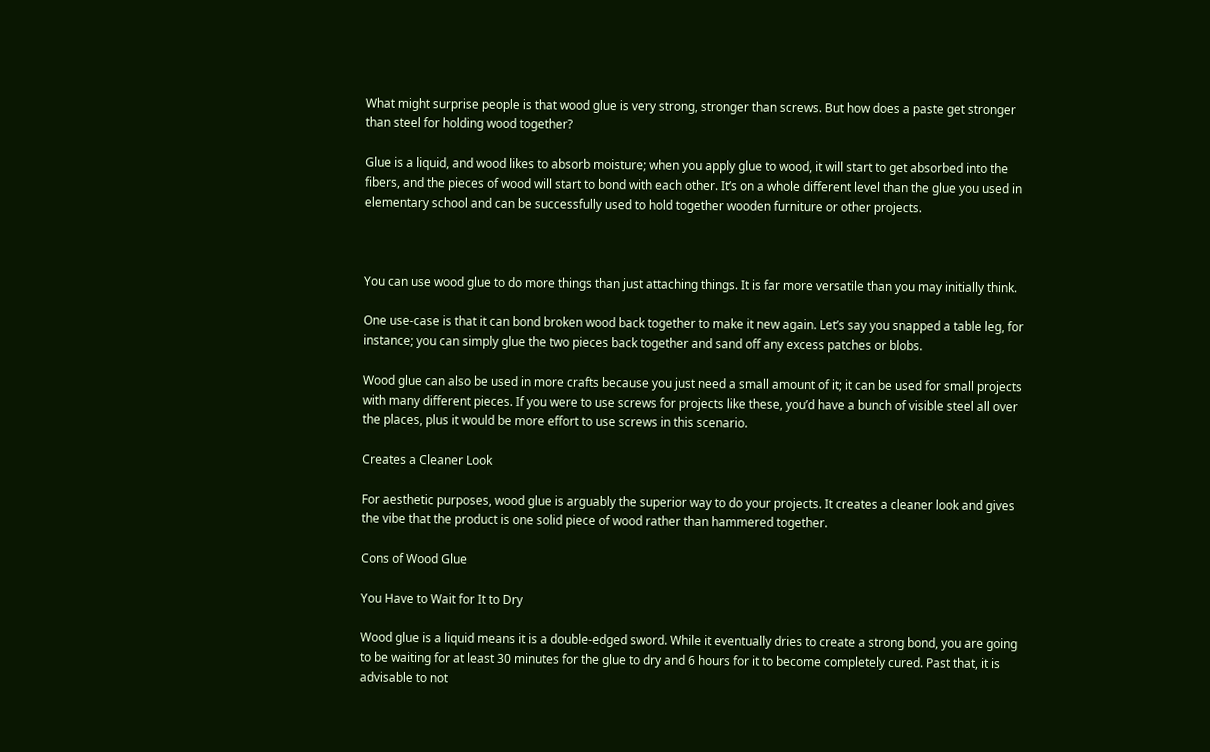What might surprise people is that wood glue is very strong, stronger than screws. But how does a paste get stronger than steel for holding wood together?

Glue is a liquid, and wood likes to absorb moisture; when you apply glue to wood, it will start to get absorbed into the fibers, and the pieces of wood will start to bond with each other. It’s on a whole different level than the glue you used in elementary school and can be successfully used to hold together wooden furniture or other projects.



You can use wood glue to do more things than just attaching things. It is far more versatile than you may initially think.

One use-case is that it can bond broken wood back together to make it new again. Let’s say you snapped a table leg, for instance; you can simply glue the two pieces back together and sand off any excess patches or blobs.

Wood glue can also be used in more crafts because you just need a small amount of it; it can be used for small projects with many different pieces. If you were to use screws for projects like these, you’d have a bunch of visible steel all over the places, plus it would be more effort to use screws in this scenario.

Creates a Cleaner Look

For aesthetic purposes, wood glue is arguably the superior way to do your projects. It creates a cleaner look and gives the vibe that the product is one solid piece of wood rather than hammered together.

Cons of Wood Glue

You Have to Wait for It to Dry

Wood glue is a liquid means it is a double-edged sword. While it eventually dries to create a strong bond, you are going to be waiting for at least 30 minutes for the glue to dry and 6 hours for it to become completely cured. Past that, it is advisable to not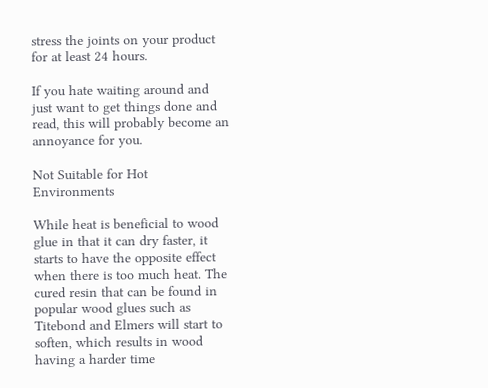stress the joints on your product for at least 24 hours.

If you hate waiting around and just want to get things done and read, this will probably become an annoyance for you.

Not Suitable for Hot Environments

While heat is beneficial to wood glue in that it can dry faster, it starts to have the opposite effect when there is too much heat. The cured resin that can be found in popular wood glues such as Titebond and Elmers will start to soften, which results in wood having a harder time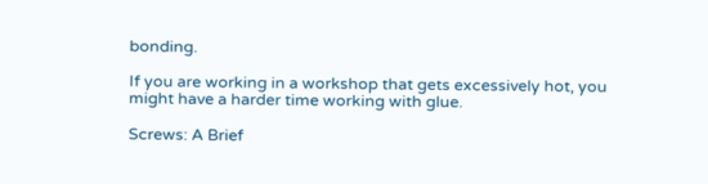bonding.

If you are working in a workshop that gets excessively hot, you might have a harder time working with glue.

Screws: A Brief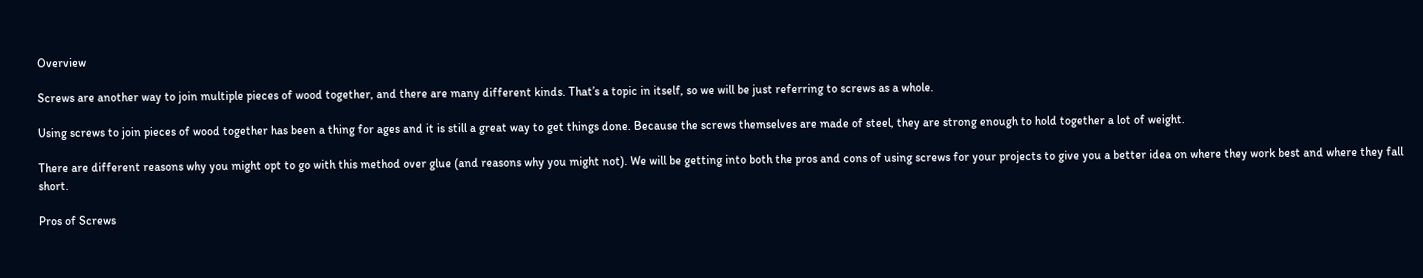Overview

Screws are another way to join multiple pieces of wood together, and there are many different kinds. That’s a topic in itself, so we will be just referring to screws as a whole.

Using screws to join pieces of wood together has been a thing for ages and it is still a great way to get things done. Because the screws themselves are made of steel, they are strong enough to hold together a lot of weight.

There are different reasons why you might opt to go with this method over glue (and reasons why you might not). We will be getting into both the pros and cons of using screws for your projects to give you a better idea on where they work best and where they fall short.

Pros of Screws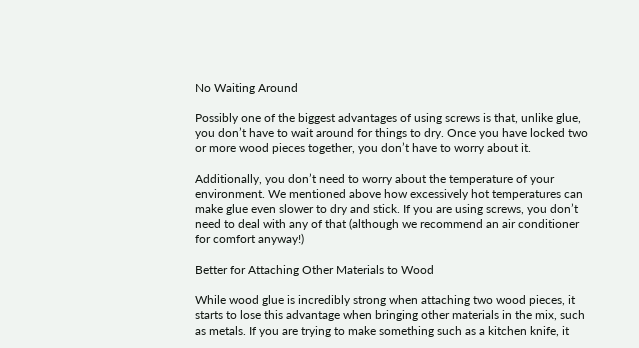No Waiting Around

Possibly one of the biggest advantages of using screws is that, unlike glue, you don’t have to wait around for things to dry. Once you have locked two or more wood pieces together, you don’t have to worry about it.

Additionally, you don’t need to worry about the temperature of your environment. We mentioned above how excessively hot temperatures can make glue even slower to dry and stick. If you are using screws, you don’t need to deal with any of that (although we recommend an air conditioner for comfort anyway!)

Better for Attaching Other Materials to Wood

While wood glue is incredibly strong when attaching two wood pieces, it starts to lose this advantage when bringing other materials in the mix, such as metals. If you are trying to make something such as a kitchen knife, it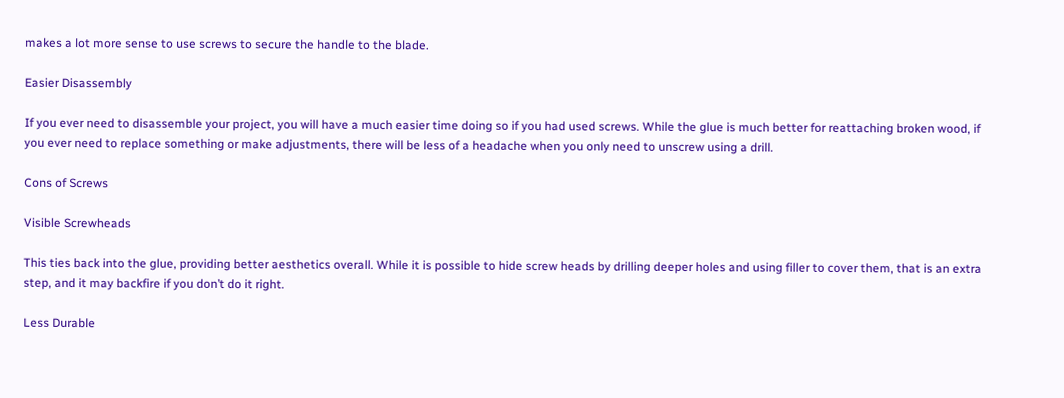makes a lot more sense to use screws to secure the handle to the blade.

Easier Disassembly

If you ever need to disassemble your project, you will have a much easier time doing so if you had used screws. While the glue is much better for reattaching broken wood, if you ever need to replace something or make adjustments, there will be less of a headache when you only need to unscrew using a drill.

Cons of Screws

Visible Screwheads

This ties back into the glue, providing better aesthetics overall. While it is possible to hide screw heads by drilling deeper holes and using filler to cover them, that is an extra step, and it may backfire if you don’t do it right.

Less Durable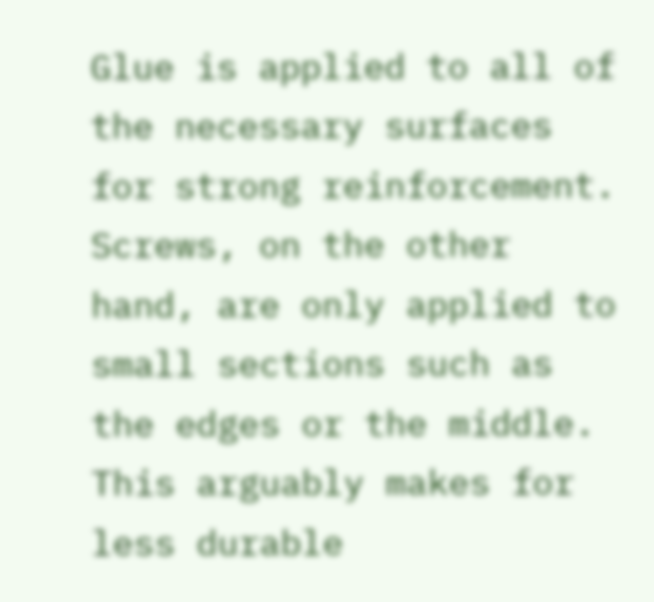Glue is applied to all of the necessary surfaces for strong reinforcement. Screws, on the other hand, are only applied to small sections such as the edges or the middle. This arguably makes for less durable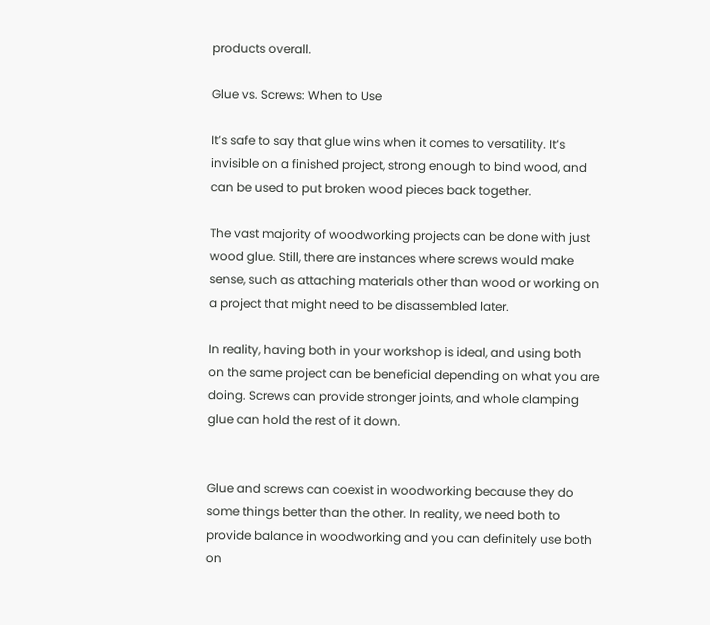products overall.

Glue vs. Screws: When to Use

It’s safe to say that glue wins when it comes to versatility. It’s invisible on a finished project, strong enough to bind wood, and can be used to put broken wood pieces back together.

The vast majority of woodworking projects can be done with just wood glue. Still, there are instances where screws would make sense, such as attaching materials other than wood or working on a project that might need to be disassembled later.

In reality, having both in your workshop is ideal, and using both on the same project can be beneficial depending on what you are doing. Screws can provide stronger joints, and whole clamping glue can hold the rest of it down.


Glue and screws can coexist in woodworking because they do some things better than the other. In reality, we need both to provide balance in woodworking and you can definitely use both on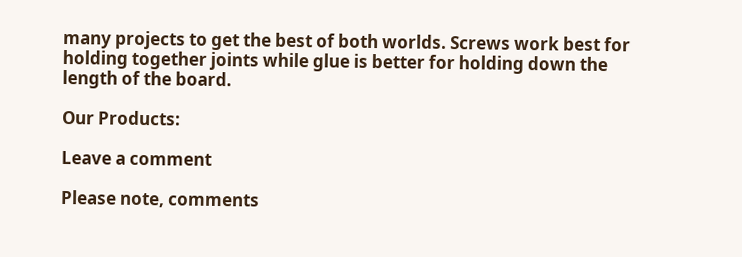many projects to get the best of both worlds. Screws work best for holding together joints while glue is better for holding down the length of the board.

Our Products:

Leave a comment

Please note, comments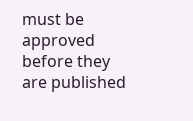must be approved before they are published